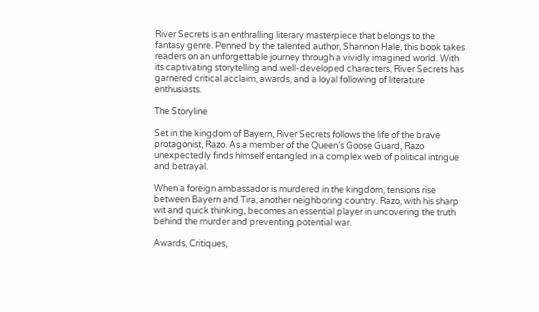River Secrets is an enthralling literary masterpiece that belongs to the fantasy genre. Penned by the talented author, Shannon Hale, this book takes readers on an unforgettable journey through a vividly imagined world. With its captivating storytelling and well-developed characters, River Secrets has garnered critical acclaim, awards, and a loyal following of literature enthusiasts.

The Storyline

Set in the kingdom of Bayern, River Secrets follows the life of the brave protagonist, Razo. As a member of the Queen’s Goose Guard, Razo unexpectedly finds himself entangled in a complex web of political intrigue and betrayal.

When a foreign ambassador is murdered in the kingdom, tensions rise between Bayern and Tira, another neighboring country. Razo, with his sharp wit and quick thinking, becomes an essential player in uncovering the truth behind the murder and preventing potential war.

Awards, Critiques,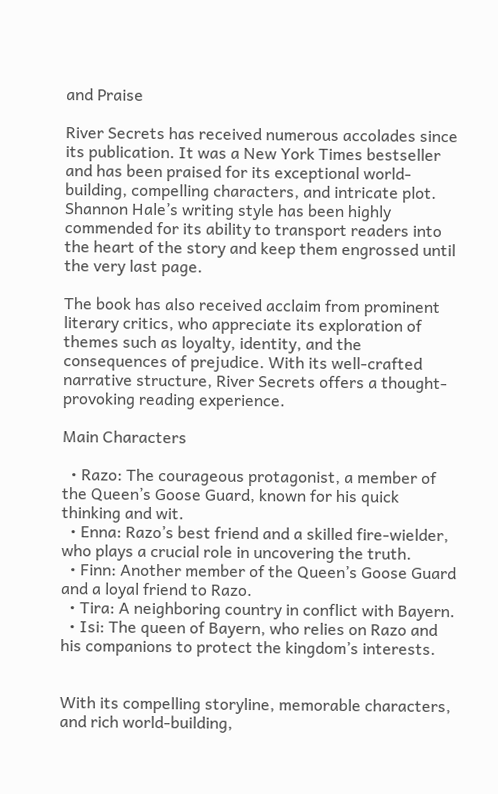and Praise

River Secrets has received numerous accolades since its publication. It was a New York Times bestseller and has been praised for its exceptional world-building, compelling characters, and intricate plot. Shannon Hale’s writing style has been highly commended for its ability to transport readers into the heart of the story and keep them engrossed until the very last page.

The book has also received acclaim from prominent literary critics, who appreciate its exploration of themes such as loyalty, identity, and the consequences of prejudice. With its well-crafted narrative structure, River Secrets offers a thought-provoking reading experience.

Main Characters

  • Razo: The courageous protagonist, a member of the Queen’s Goose Guard, known for his quick thinking and wit.
  • Enna: Razo’s best friend and a skilled fire-wielder, who plays a crucial role in uncovering the truth.
  • Finn: Another member of the Queen’s Goose Guard and a loyal friend to Razo.
  • Tira: A neighboring country in conflict with Bayern.
  • Isi: The queen of Bayern, who relies on Razo and his companions to protect the kingdom’s interests.


With its compelling storyline, memorable characters, and rich world-building,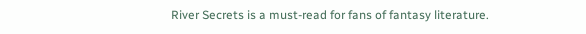River Secrets is a must-read for fans of fantasy literature.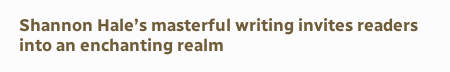Shannon Hale’s masterful writing invites readers into an enchanting realm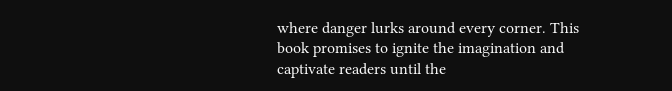where danger lurks around every corner. This book promises to ignite the imagination and captivate readers until the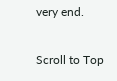very end.

Scroll to Top